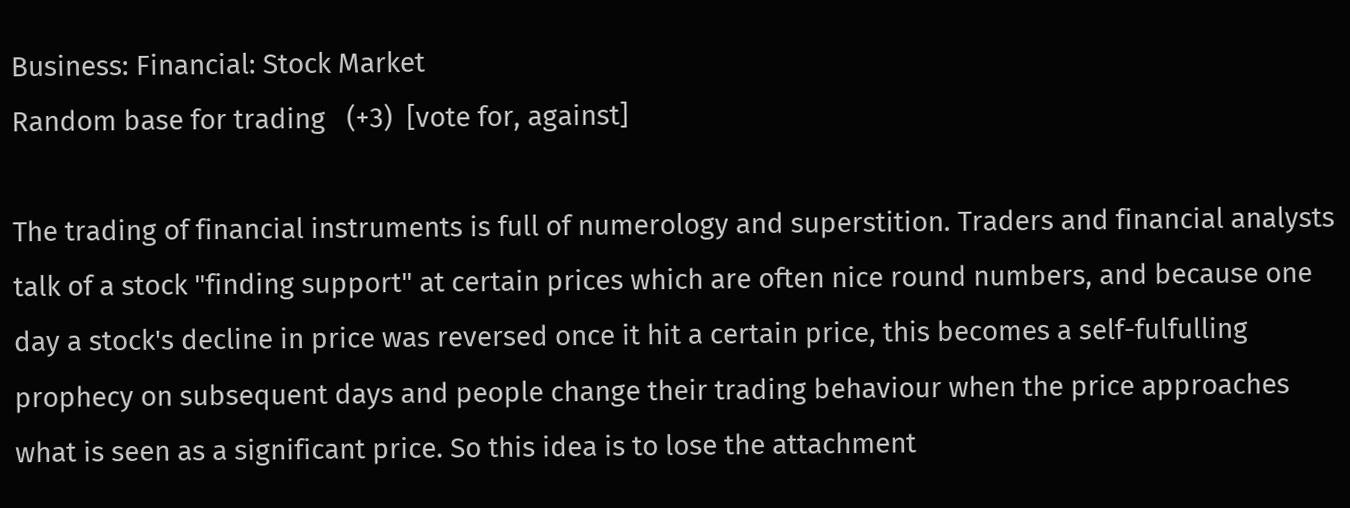Business: Financial: Stock Market
Random base for trading   (+3)  [vote for, against]

The trading of financial instruments is full of numerology and superstition. Traders and financial analysts talk of a stock "finding support" at certain prices which are often nice round numbers, and because one day a stock's decline in price was reversed once it hit a certain price, this becomes a self-fulfulling prophecy on subsequent days and people change their trading behaviour when the price approaches what is seen as a significant price. So this idea is to lose the attachment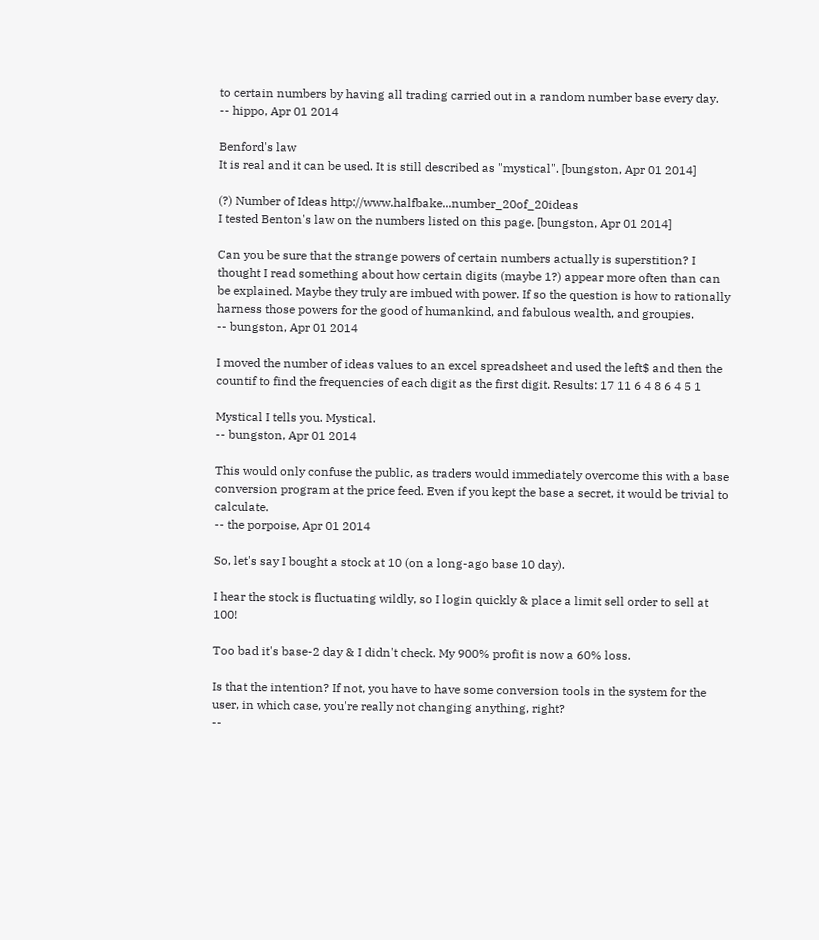to certain numbers by having all trading carried out in a random number base every day.
-- hippo, Apr 01 2014

Benford's law
It is real and it can be used. It is still described as "mystical". [bungston, Apr 01 2014]

(?) Number of Ideas http://www.halfbake...number_20of_20ideas
I tested Benton's law on the numbers listed on this page. [bungston, Apr 01 2014]

Can you be sure that the strange powers of certain numbers actually is superstition? I thought I read something about how certain digits (maybe 1?) appear more often than can be explained. Maybe they truly are imbued with power. If so the question is how to rationally harness those powers for the good of humankind, and fabulous wealth, and groupies.
-- bungston, Apr 01 2014

I moved the number of ideas values to an excel spreadsheet and used the left$ and then the countif to find the frequencies of each digit as the first digit. Results: 17 11 6 4 8 6 4 5 1

Mystical I tells you. Mystical.
-- bungston, Apr 01 2014

This would only confuse the public, as traders would immediately overcome this with a base conversion program at the price feed. Even if you kept the base a secret, it would be trivial to calculate.
-- the porpoise, Apr 01 2014

So, let's say I bought a stock at 10 (on a long-ago base 10 day).

I hear the stock is fluctuating wildly, so I login quickly & place a limit sell order to sell at 100!

Too bad it's base-2 day & I didn't check. My 900% profit is now a 60% loss.

Is that the intention? If not, you have to have some conversion tools in the system for the user, in which case, you're really not changing anything, right?
--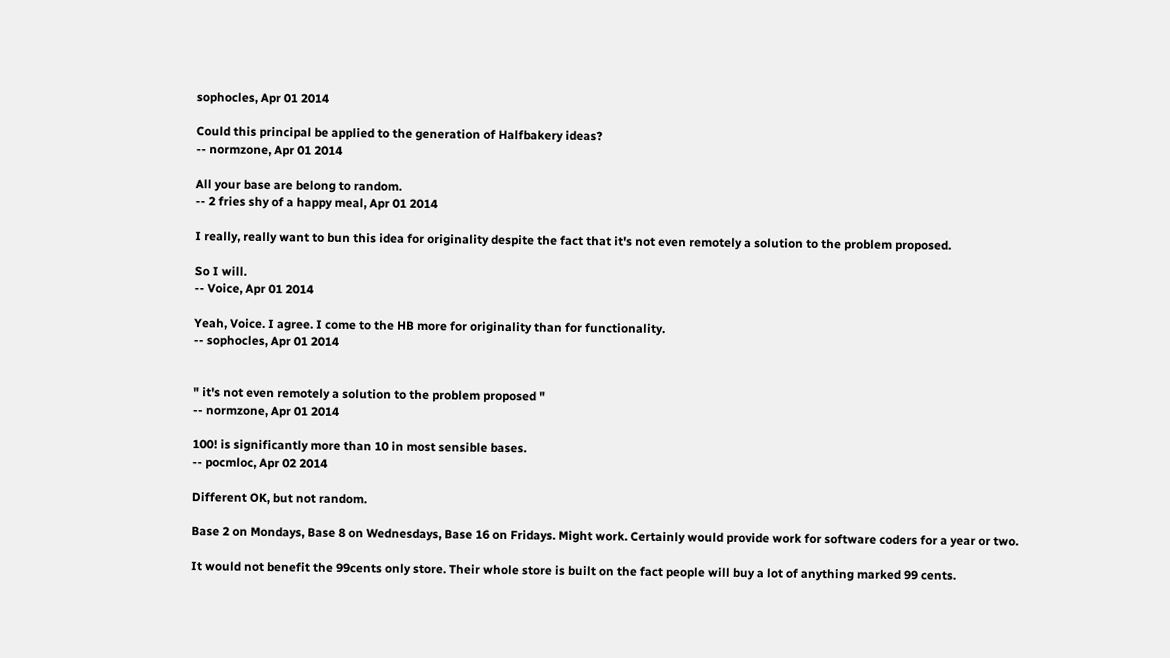sophocles, Apr 01 2014

Could this principal be applied to the generation of Halfbakery ideas?
-- normzone, Apr 01 2014

All your base are belong to random.
-- 2 fries shy of a happy meal, Apr 01 2014

I really, really want to bun this idea for originality despite the fact that it's not even remotely a solution to the problem proposed.

So I will.
-- Voice, Apr 01 2014

Yeah, Voice. I agree. I come to the HB more for originality than for functionality.
-- sophocles, Apr 01 2014


" it's not even remotely a solution to the problem proposed "
-- normzone, Apr 01 2014

100! is significantly more than 10 in most sensible bases.
-- pocmloc, Apr 02 2014

Different OK, but not random.

Base 2 on Mondays, Base 8 on Wednesdays, Base 16 on Fridays. Might work. Certainly would provide work for software coders for a year or two.

It would not benefit the 99cents only store. Their whole store is built on the fact people will buy a lot of anything marked 99 cents.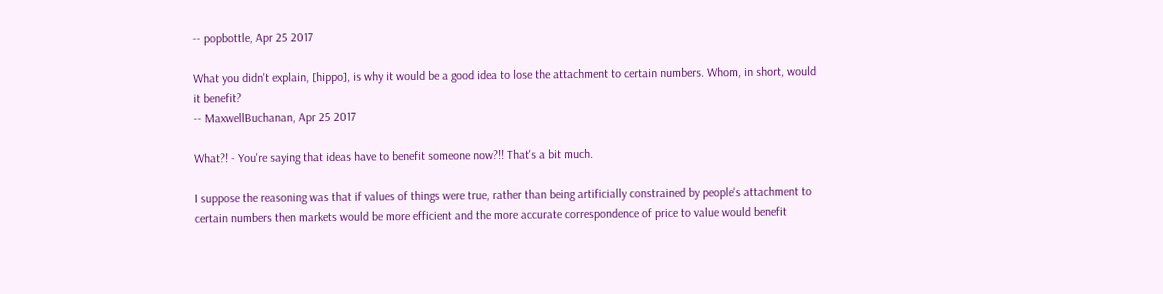-- popbottle, Apr 25 2017

What you didn't explain, [hippo], is why it would be a good idea to lose the attachment to certain numbers. Whom, in short, would it benefit?
-- MaxwellBuchanan, Apr 25 2017

What?! - You're saying that ideas have to benefit someone now?!! That's a bit much.

I suppose the reasoning was that if values of things were true, rather than being artificially constrained by people's attachment to certain numbers then markets would be more efficient and the more accurate correspondence of price to value would benefit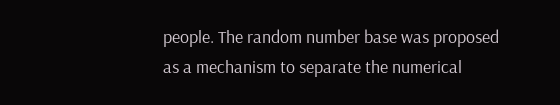people. The random number base was proposed as a mechanism to separate the numerical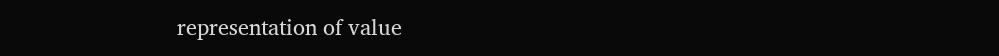representation of value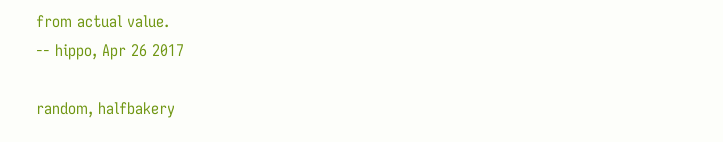from actual value.
-- hippo, Apr 26 2017

random, halfbakery